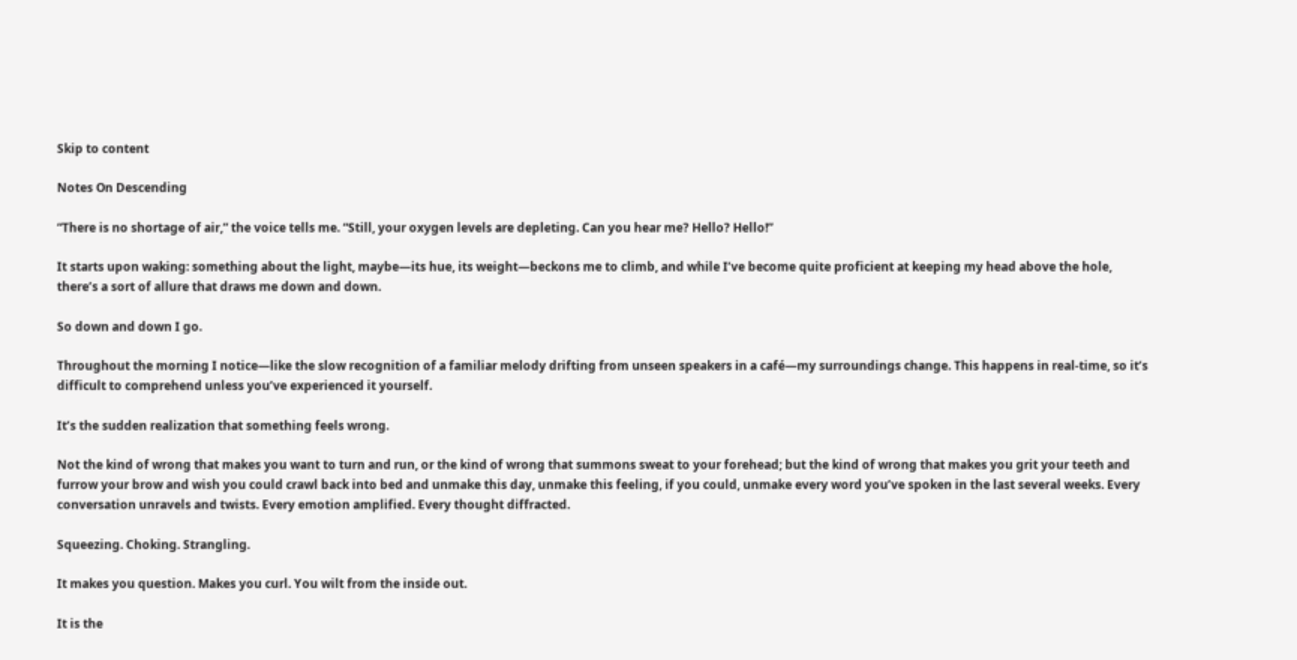Skip to content

Notes On Descending

“There is no shortage of air,” the voice tells me. “Still, your oxygen levels are depleting. Can you hear me? Hello? Hello!”

It starts upon waking: something about the light, maybe—its hue, its weight—beckons me to climb, and while I’ve become quite proficient at keeping my head above the hole, there’s a sort of allure that draws me down and down.

So down and down I go.

Throughout the morning I notice—like the slow recognition of a familiar melody drifting from unseen speakers in a café—my surroundings change. This happens in real-time, so it’s difficult to comprehend unless you’ve experienced it yourself.

It’s the sudden realization that something feels wrong.

Not the kind of wrong that makes you want to turn and run, or the kind of wrong that summons sweat to your forehead; but the kind of wrong that makes you grit your teeth and furrow your brow and wish you could crawl back into bed and unmake this day, unmake this feeling, if you could, unmake every word you’ve spoken in the last several weeks. Every conversation unravels and twists. Every emotion amplified. Every thought diffracted.

Squeezing. Choking. Strangling.

It makes you question. Makes you curl. You wilt from the inside out.

It is the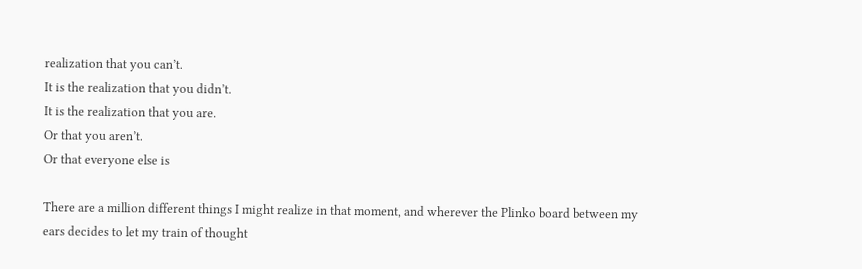realization that you can’t.
It is the realization that you didn’t.
It is the realization that you are.
Or that you aren’t.
Or that everyone else is

There are a million different things I might realize in that moment, and wherever the Plinko board between my ears decides to let my train of thought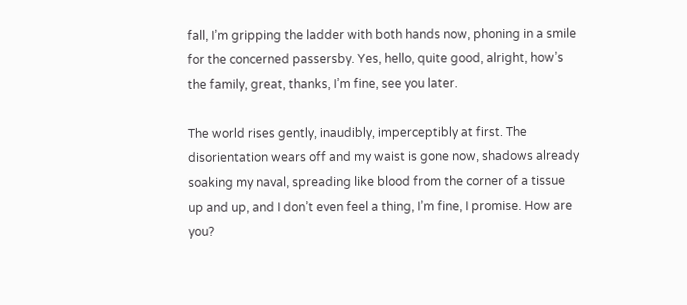fall, I’m gripping the ladder with both hands now, phoning in a smile for the concerned passersby. Yes, hello, quite good, alright, how’s the family, great, thanks, I’m fine, see you later.

The world rises gently, inaudibly, imperceptibly at first. The disorientation wears off and my waist is gone now, shadows already soaking my naval, spreading like blood from the corner of a tissue up and up, and I don’t even feel a thing, I’m fine, I promise. How are you?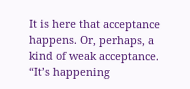It is here that acceptance happens. Or, perhaps, a kind of weak acceptance. “It’s happening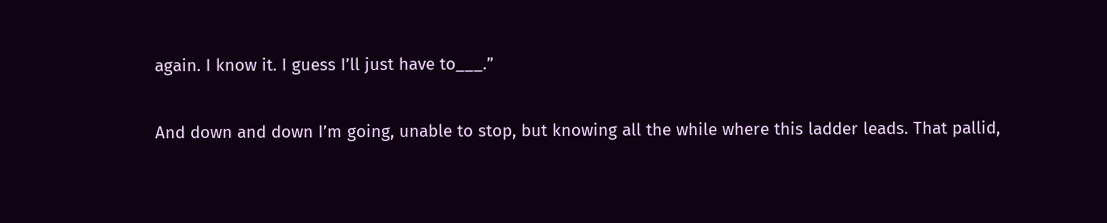again. I know it. I guess I’ll just have to___.”

And down and down I’m going, unable to stop, but knowing all the while where this ladder leads. That pallid,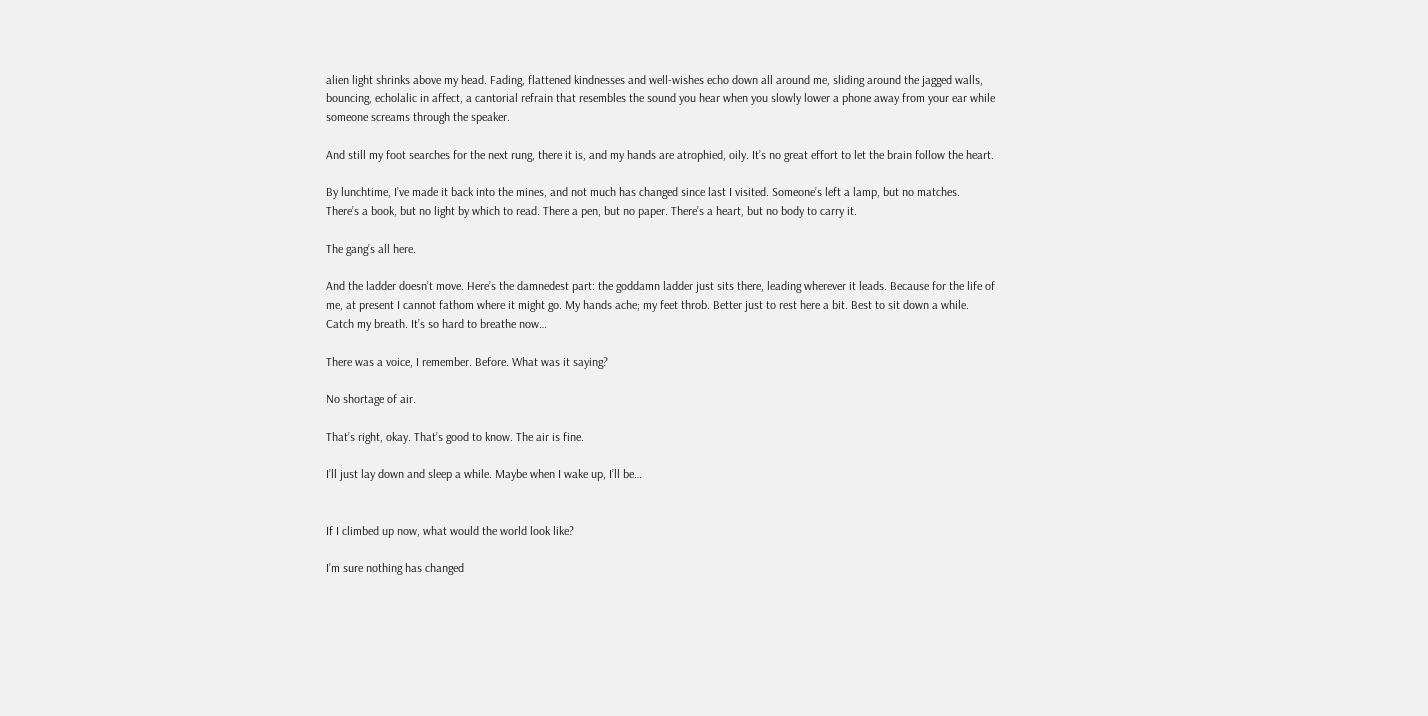alien light shrinks above my head. Fading, flattened kindnesses and well-wishes echo down all around me, sliding around the jagged walls, bouncing, echolalic in affect, a cantorial refrain that resembles the sound you hear when you slowly lower a phone away from your ear while someone screams through the speaker.

And still my foot searches for the next rung, there it is, and my hands are atrophied, oily. It’s no great effort to let the brain follow the heart.

By lunchtime, I’ve made it back into the mines, and not much has changed since last I visited. Someone’s left a lamp, but no matches. There’s a book, but no light by which to read. There a pen, but no paper. There’s a heart, but no body to carry it.

The gang’s all here.

And the ladder doesn’t move. Here’s the damnedest part: the goddamn ladder just sits there, leading wherever it leads. Because for the life of me, at present I cannot fathom where it might go. My hands ache; my feet throb. Better just to rest here a bit. Best to sit down a while. Catch my breath. It’s so hard to breathe now…

There was a voice, I remember. Before. What was it saying?

No shortage of air.

That’s right, okay. That’s good to know. The air is fine.

I’ll just lay down and sleep a while. Maybe when I wake up, I’ll be…


If I climbed up now, what would the world look like?

I’m sure nothing has changed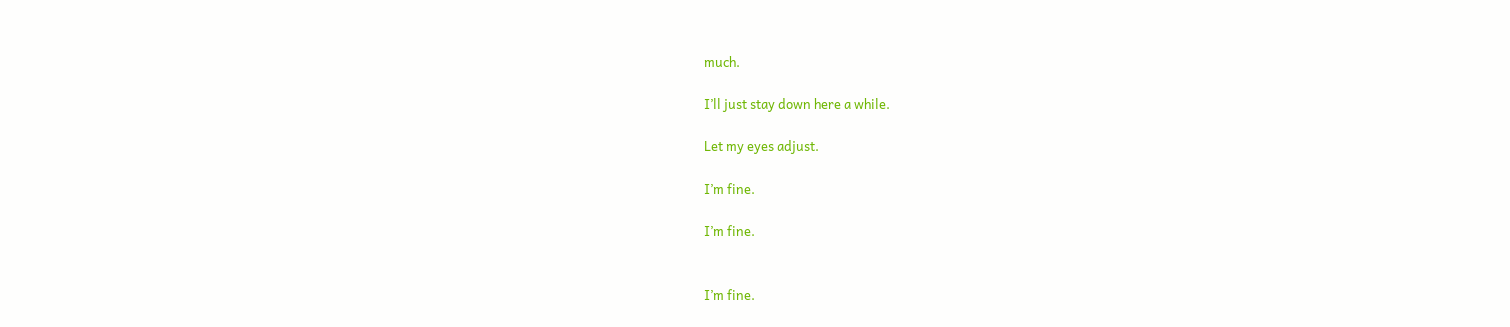much.

I’ll just stay down here a while.

Let my eyes adjust.

I’m fine.

I’m fine.


I’m fine.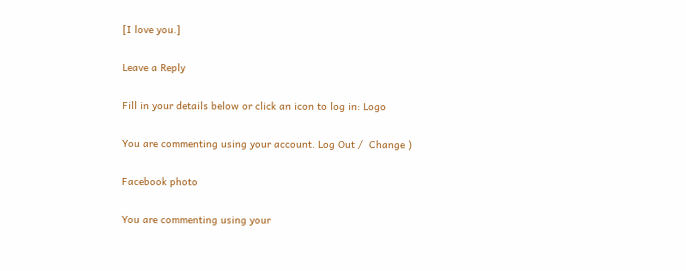[I love you.]

Leave a Reply

Fill in your details below or click an icon to log in: Logo

You are commenting using your account. Log Out /  Change )

Facebook photo

You are commenting using your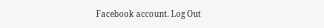Facebook account. Log Out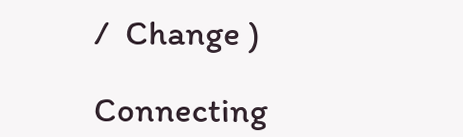/  Change )

Connecting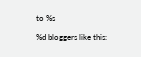to %s

%d bloggers like this: